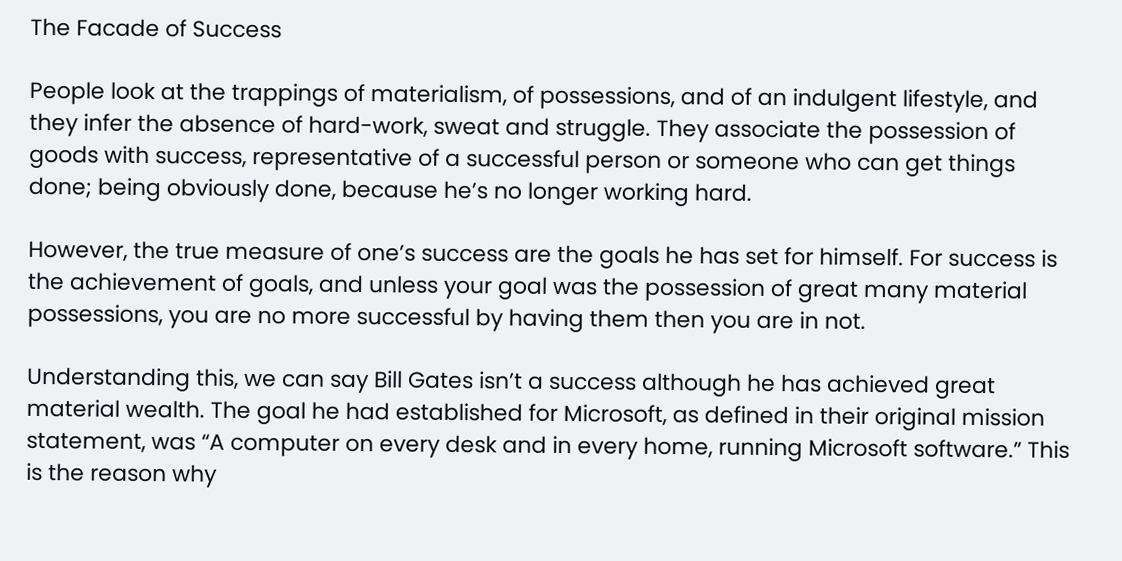The Facade of Success

People look at the trappings of materialism, of possessions, and of an indulgent lifestyle, and they infer the absence of hard-work, sweat and struggle. They associate the possession of goods with success, representative of a successful person or someone who can get things done; being obviously done, because he’s no longer working hard.

However, the true measure of one’s success are the goals he has set for himself. For success is the achievement of goals, and unless your goal was the possession of great many material possessions, you are no more successful by having them then you are in not.

Understanding this, we can say Bill Gates isn’t a success although he has achieved great material wealth. The goal he had established for Microsoft, as defined in their original mission statement, was “A computer on every desk and in every home, running Microsoft software.” This is the reason why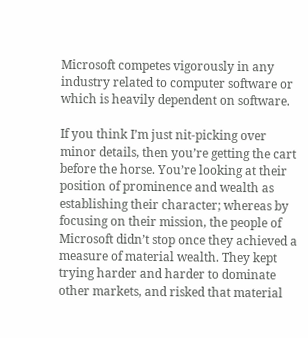Microsoft competes vigorously in any industry related to computer software or which is heavily dependent on software.

If you think I’m just nit-picking over minor details, then you’re getting the cart before the horse. You’re looking at their position of prominence and wealth as establishing their character; whereas by focusing on their mission, the people of Microsoft didn’t stop once they achieved a measure of material wealth. They kept trying harder and harder to dominate other markets, and risked that material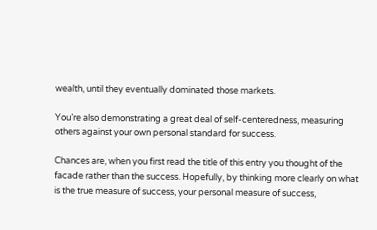wealth, until they eventually dominated those markets.

You’re also demonstrating a great deal of self-centeredness, measuring others against your own personal standard for success.

Chances are, when you first read the title of this entry you thought of the facade rather than the success. Hopefully, by thinking more clearly on what is the true measure of success, your personal measure of success,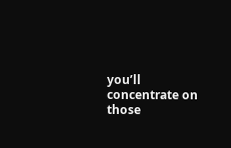you’ll concentrate on those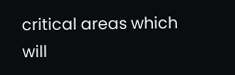critical areas which will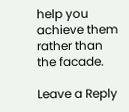help you achieve them rather than the facade.

Leave a Reply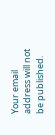Your email address will not be published.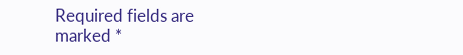Required fields are marked *